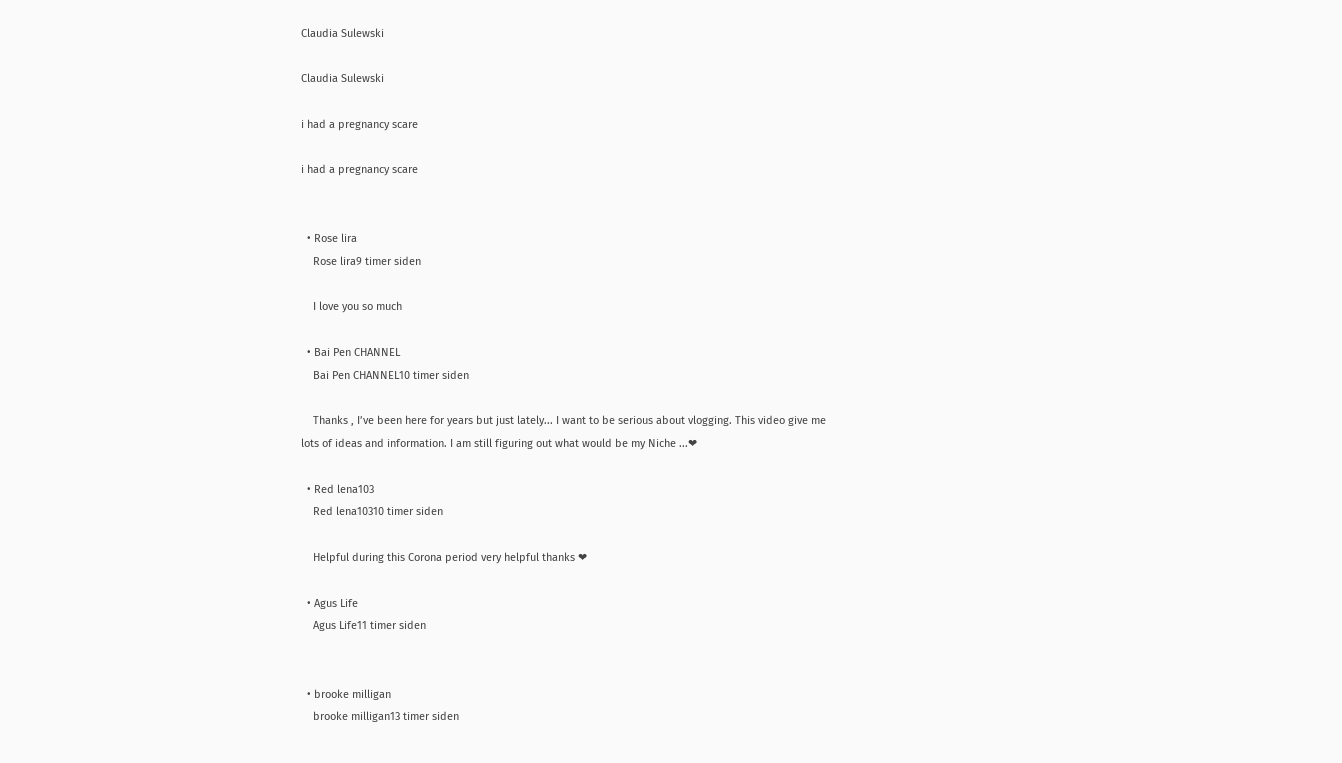Claudia Sulewski

Claudia Sulewski

i had a pregnancy scare

i had a pregnancy scare


  • Rose lira
    Rose lira9 timer siden

    I love you so much

  • Bai Pen CHANNEL
    Bai Pen CHANNEL10 timer siden

    Thanks , I’ve been here for years but just lately... I want to be serious about vlogging. This video give me lots of ideas and information. I am still figuring out what would be my Niche ...❤

  • Red lena103
    Red lena10310 timer siden

    Helpful during this Corona period very helpful thanks ❤

  • Agus Life
    Agus Life11 timer siden


  • brooke milligan
    brooke milligan13 timer siden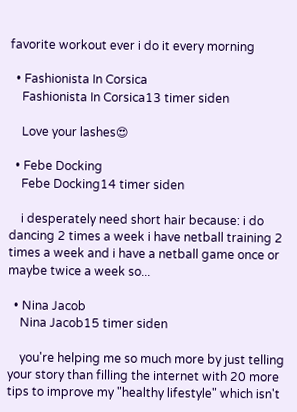favorite workout ever i do it every morning

  • Fashionista In Corsica
    Fashionista In Corsica13 timer siden

    Love your lashes😍

  • Febe Docking
    Febe Docking14 timer siden

    i desperately need short hair because: i do dancing 2 times a week i have netball training 2 times a week and i have a netball game once or maybe twice a week so...

  • Nina Jacob
    Nina Jacob15 timer siden

    you're helping me so much more by just telling your story than filling the internet with 20 more tips to improve my "healthy lifestyle" which isn't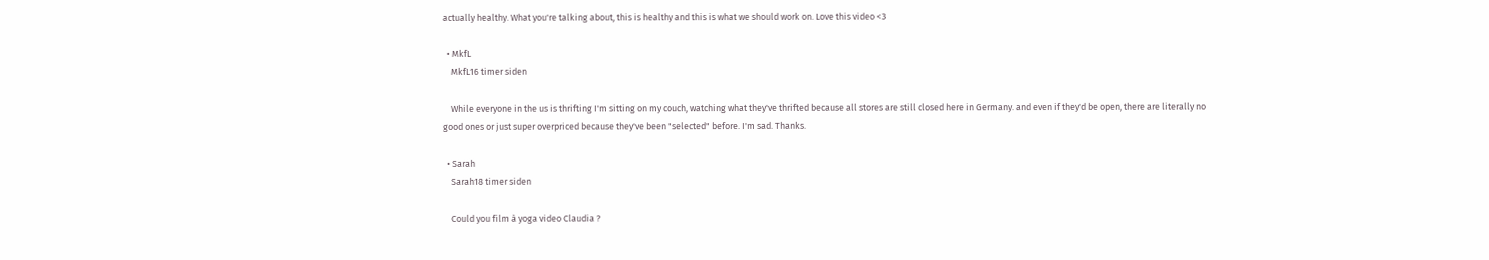actually healthy. What you're talking about, this is healthy and this is what we should work on. Love this video <3

  • MkfL
    MkfL16 timer siden

    While everyone in the us is thrifting I'm sitting on my couch, watching what they've thrifted because all stores are still closed here in Germany. and even if they'd be open, there are literally no good ones or just super overpriced because they've been "selected" before. I'm sad. Thanks.

  • Sarah
    Sarah18 timer siden

    Could you film à yoga video Claudia ?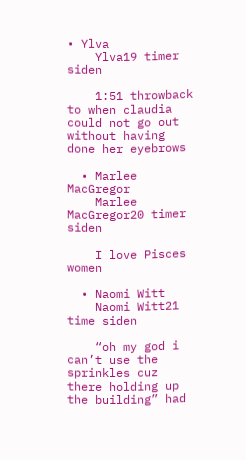• Ylva
    Ylva19 timer siden

    1:51 throwback to when claudia could not go out without having done her eyebrows

  • Marlee MacGregor
    Marlee MacGregor20 timer siden

    I love Pisces women

  • Naomi Witt
    Naomi Witt21 time siden

    “oh my god i can’t use the sprinkles cuz there holding up the building” had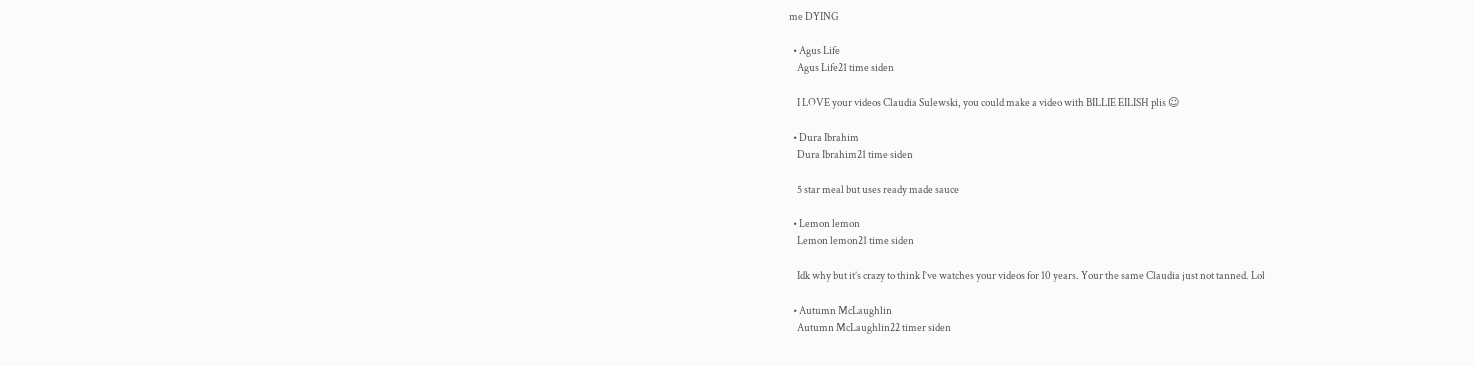me DYING

  • Agus Life
    Agus Life21 time siden

    I LOVE your videos Claudia Sulewski, you could make a video with BILLIE EILISH plis ☺

  • Dura Ibrahim
    Dura Ibrahim21 time siden

    5 star meal but uses ready made sauce

  • Lemon lemon
    Lemon lemon21 time siden

    Idk why but it’s crazy to think I’ve watches your videos for 10 years. Your the same Claudia just not tanned. Lol

  • Autumn McLaughlin
    Autumn McLaughlin22 timer siden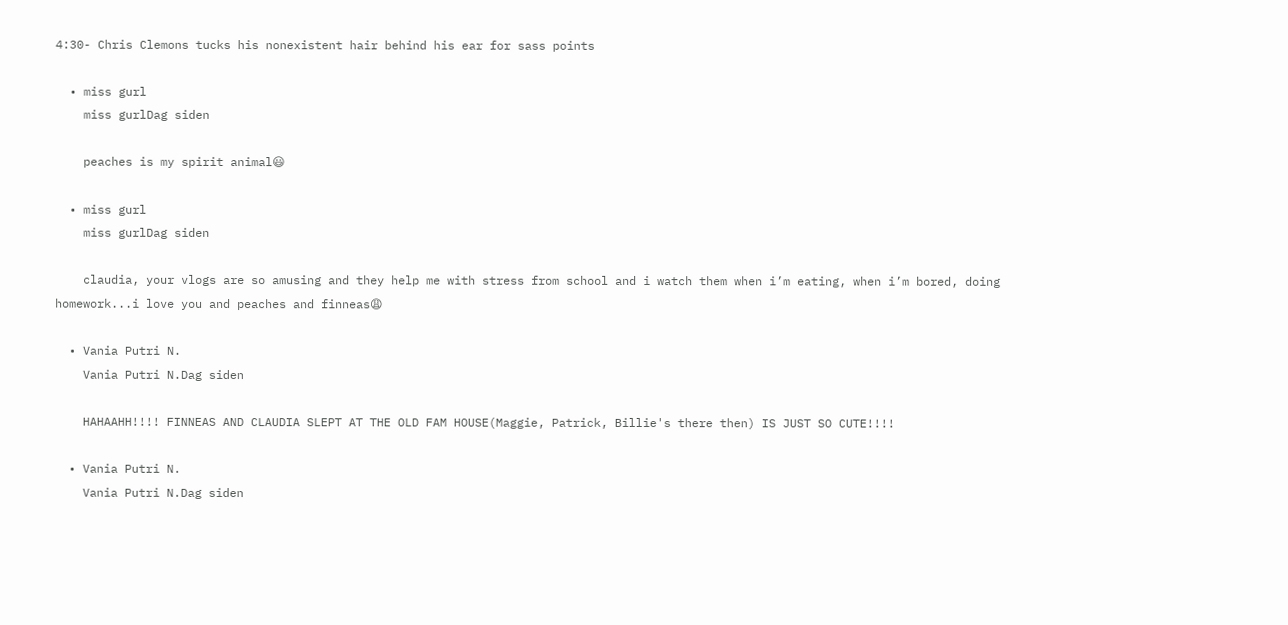4:30- Chris Clemons tucks his nonexistent hair behind his ear for sass points

  • miss gurl
    miss gurlDag siden

    peaches is my spirit animal😃

  • miss gurl
    miss gurlDag siden

    claudia, your vlogs are so amusing and they help me with stress from school and i watch them when i’m eating, when i’m bored, doing homework...i love you and peaches and finneas😩

  • Vania Putri N.
    Vania Putri N.Dag siden

    HAHAAHH!!!! FINNEAS AND CLAUDIA SLEPT AT THE OLD FAM HOUSE(Maggie, Patrick, Billie's there then) IS JUST SO CUTE!!!!

  • Vania Putri N.
    Vania Putri N.Dag siden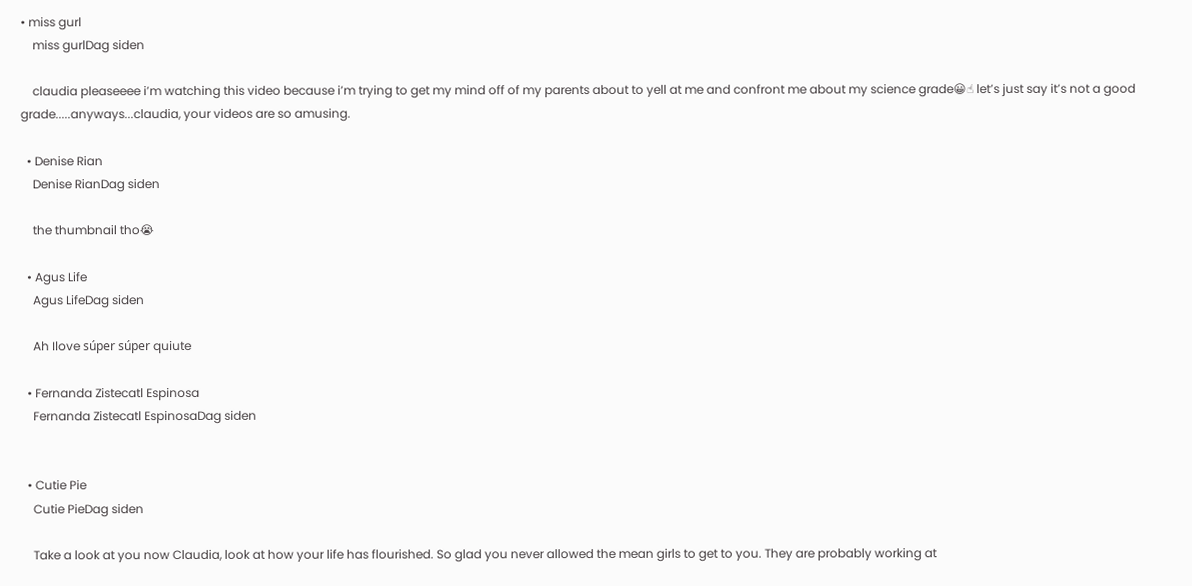• miss gurl
    miss gurlDag siden

    claudia pleaseeee i’m watching this video because i’m trying to get my mind off of my parents about to yell at me and confront me about my science grade😀☝ let’s just say it’s not a good grade.....anyways...claudia, your videos are so amusing.

  • Denise Rian
    Denise RianDag siden

    the thumbnail tho😭

  • Agus Life
    Agus LifeDag siden

    Ah Ilove súper súper quiute

  • Fernanda Zistecatl Espinosa
    Fernanda Zistecatl EspinosaDag siden


  • Cutie Pie
    Cutie PieDag siden

    Take a look at you now Claudia, look at how your life has flourished. So glad you never allowed the mean girls to get to you. They are probably working at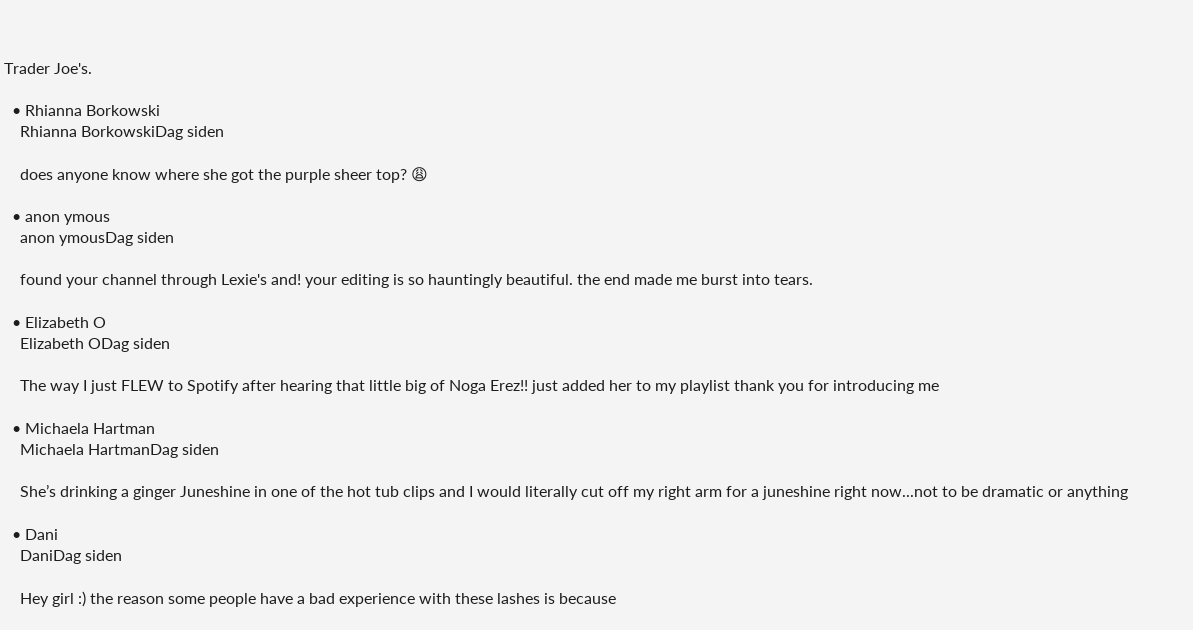Trader Joe's.

  • Rhianna Borkowski
    Rhianna BorkowskiDag siden

    does anyone know where she got the purple sheer top? 😩

  • anon ymous
    anon ymousDag siden

    found your channel through Lexie's and! your editing is so hauntingly beautiful. the end made me burst into tears.

  • Elizabeth O
    Elizabeth ODag siden

    The way I just FLEW to Spotify after hearing that little big of Noga Erez!! just added her to my playlist thank you for introducing me

  • Michaela Hartman
    Michaela HartmanDag siden

    She’s drinking a ginger Juneshine in one of the hot tub clips and I would literally cut off my right arm for a juneshine right now...not to be dramatic or anything

  • Dani
    DaniDag siden

    Hey girl :) the reason some people have a bad experience with these lashes is because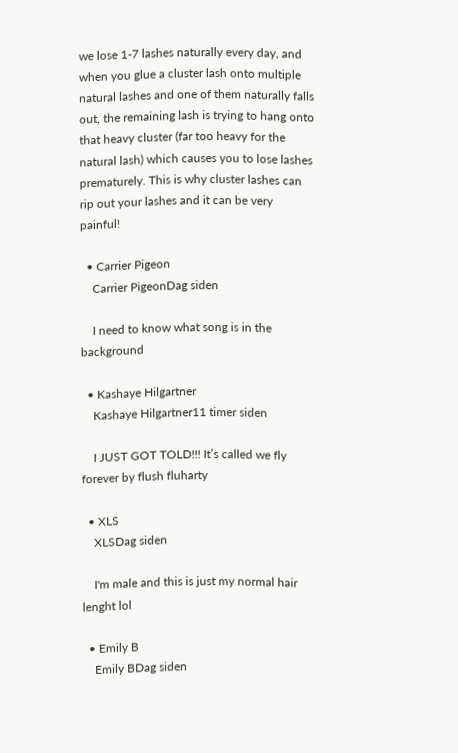we lose 1-7 lashes naturally every day, and when you glue a cluster lash onto multiple natural lashes and one of them naturally falls out, the remaining lash is trying to hang onto that heavy cluster (far too heavy for the natural lash) which causes you to lose lashes prematurely. This is why cluster lashes can rip out your lashes and it can be very painful!

  • Carrier Pigeon
    Carrier PigeonDag siden

    I need to know what song is in the background

  • Kashaye Hilgartner
    Kashaye Hilgartner11 timer siden

    I JUST GOT TOLD!!! It’s called we fly forever by flush fluharty

  • XLS
    XLSDag siden

    I'm male and this is just my normal hair lenght lol

  • Emily B
    Emily BDag siden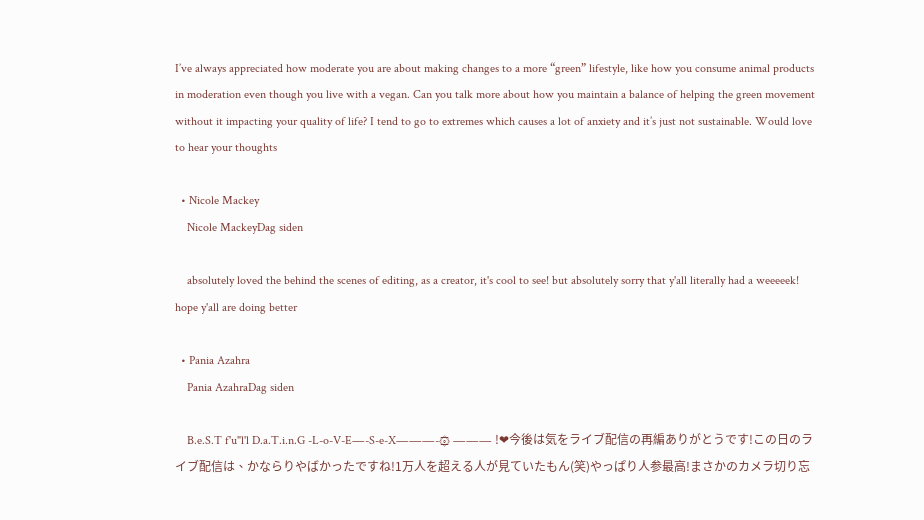I’ve always appreciated how moderate you are about making changes to a more “green” lifestyle, like how you consume animal products in moderation even though you live with a vegan. Can you talk more about how you maintain a balance of helping the green movement without it impacting your quality of life? I tend to go to extremes which causes a lot of anxiety and it’s just not sustainable. Would love to hear your thoughts

  • Nicole Mackey
    Nicole MackeyDag siden

    absolutely loved the behind the scenes of editing, as a creator, it's cool to see! but absolutely sorry that y'all literally had a weeeeek! hope y'all are doing better

  • Pania Azahra
    Pania AzahraDag siden

    B.e.S.T f'u"l'l D.a.T.i.n.G -L-o-V-E―-S-e-X―――-۞ ――― !❤今後は気をライブ配信の再編ありがとうです!この日のライブ配信は、かならりやばかったですね!1万人を超える人が見ていたもん(笑)やっぱり人参最高!まさかのカメラ切り忘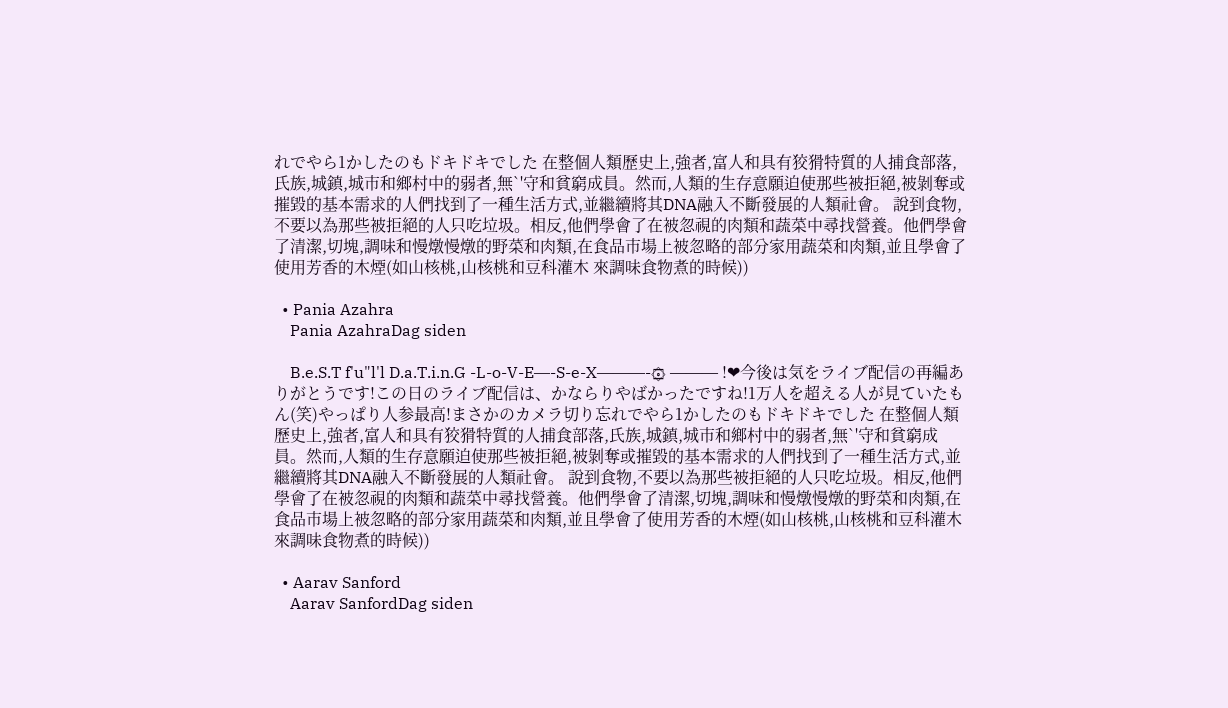れでやら1かしたのもドキドキでした 在整個人類歷史上,強者,富人和具有狡猾特質的人捕食部落,氏族,城鎮,城市和鄉村中的弱者,無`'守和貧窮成員。然而,人類的生存意願迫使那些被拒絕,被剝奪或摧毀的基本需求的人們找到了一種生活方式,並繼續將其DNA融入不斷發展的人類社會。 說到食物,不要以為那些被拒絕的人只吃垃圾。相反,他們學會了在被忽視的肉類和蔬菜中尋找營養。他們學會了清潔,切塊,調味和慢燉慢燉的野菜和肉類,在食品市場上被忽略的部分家用蔬菜和肉類,並且學會了使用芳香的木煙(如山核桃,山核桃和豆科灌木 來調味食物煮的時候))

  • Pania Azahra
    Pania AzahraDag siden

    B.e.S.T f'u"l'l D.a.T.i.n.G -L-o-V-E―-S-e-X―――-۞ ――― !❤今後は気をライブ配信の再編ありがとうです!この日のライブ配信は、かならりやばかったですね!1万人を超える人が見ていたもん(笑)やっぱり人参最高!まさかのカメラ切り忘れでやら1かしたのもドキドキでした 在整個人類歷史上,強者,富人和具有狡猾特質的人捕食部落,氏族,城鎮,城市和鄉村中的弱者,無`'守和貧窮成員。然而,人類的生存意願迫使那些被拒絕,被剝奪或摧毀的基本需求的人們找到了一種生活方式,並繼續將其DNA融入不斷發展的人類社會。 說到食物,不要以為那些被拒絕的人只吃垃圾。相反,他們學會了在被忽視的肉類和蔬菜中尋找營養。他們學會了清潔,切塊,調味和慢燉慢燉的野菜和肉類,在食品市場上被忽略的部分家用蔬菜和肉類,並且學會了使用芳香的木煙(如山核桃,山核桃和豆科灌木 來調味食物煮的時候))

  • Aarav Sanford
    Aarav SanfordDag siden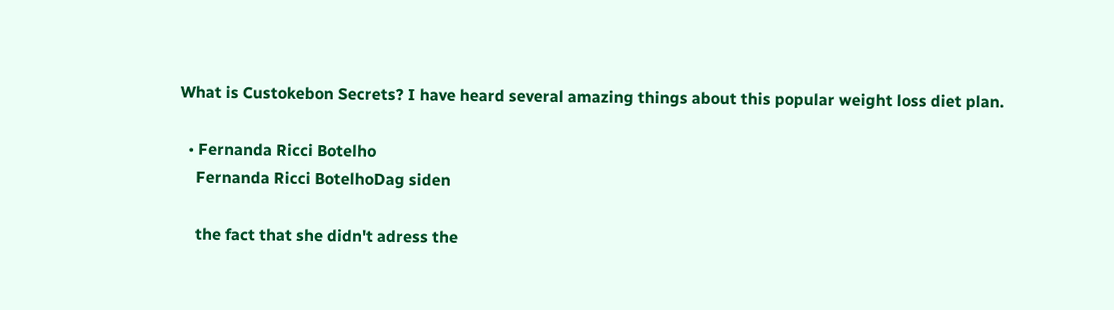What is Custokebon Secrets? I have heard several amazing things about this popular weight loss diet plan.

  • Fernanda Ricci Botelho
    Fernanda Ricci BotelhoDag siden

    the fact that she didn't adress the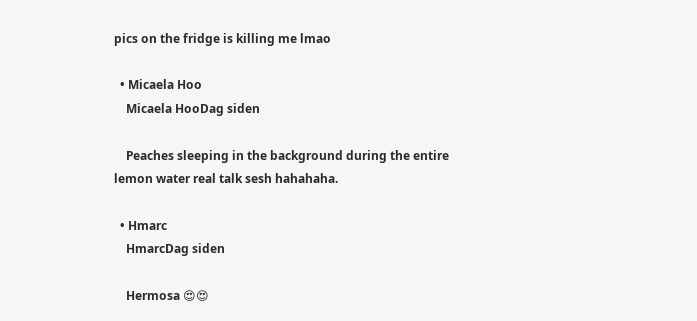pics on the fridge is killing me lmao

  • Micaela Hoo
    Micaela HooDag siden

    Peaches sleeping in the background during the entire lemon water real talk sesh hahahaha.

  • Hmarc
    HmarcDag siden

    Hermosa 😍😍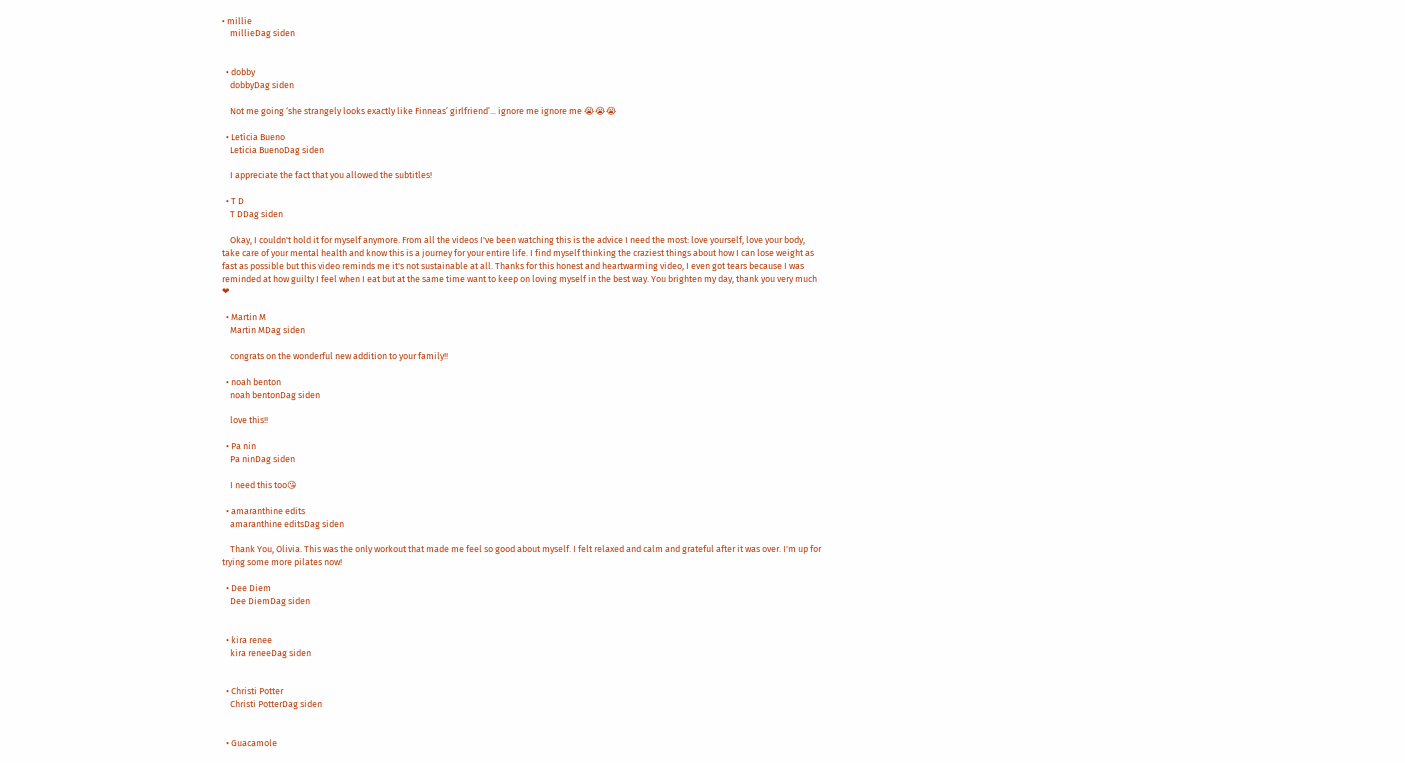• millie
    millieDag siden


  • dobby
    dobbyDag siden

    Not me going ‘she strangely looks exactly like Finneas’ girlfriend’... ignore me ignore me 😭😭😭

  • Letícia Bueno
    Letícia BuenoDag siden

    I appreciate the fact that you allowed the subtitles!

  • T D
    T DDag siden

    Okay, I couldn't hold it for myself anymore. From all the videos I've been watching this is the advice I need the most: love yourself, love your body, take care of your mental health and know this is a journey for your entire life. I find myself thinking the craziest things about how I can lose weight as fast as possible but this video reminds me it's not sustainable at all. Thanks for this honest and heartwarming video, I even got tears because I was reminded at how guilty I feel when I eat but at the same time want to keep on loving myself in the best way. You brighten my day, thank you very much ❤

  • Martin M
    Martin MDag siden

    congrats on the wonderful new addition to your family!!

  • noah benton
    noah bentonDag siden

    love this!!

  • Pa nin
    Pa ninDag siden

    I need this too😘

  • amaranthine edits
    amaranthine editsDag siden

    Thank You, Olivia. This was the only workout that made me feel so good about myself. I felt relaxed and calm and grateful after it was over. I'm up for trying some more pilates now!

  • Dee Diem
    Dee DiemDag siden


  • kira renee
    kira reneeDag siden


  • Christi Potter
    Christi PotterDag siden


  • Guacamole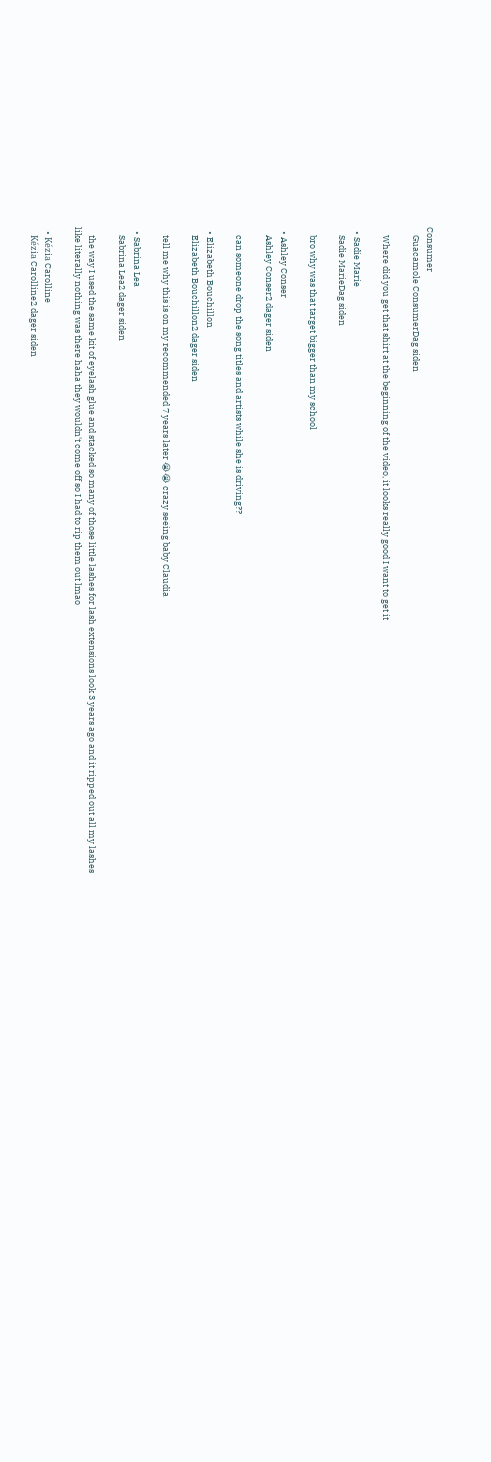Consumer
    Guacamole ConsumerDag siden

    Where did you get that shirt at the beginning of the video, it looks really good I want to get it

  • Sadie Marie
    Sadie MarieDag siden

    bro why was that target bigger than my school

  • Ashley Conser
    Ashley Conser2 dager siden

    can someone drop the song titles and artists while she is driving??

  • Elizabeth Bouchillon
    Elizabeth Bouchillon2 dager siden

    tell me why this is on my recommended 7 years later 😭😭 crazy seeing baby Claudia

  • Sabrina Lea
    Sabrina Lea2 dager siden

    the way I used the same kit of eyelash glue and stacked so many of those little lashes for lash extensions look 3 years ago and it ripped out all my lashes like literally nothing was there haha they wouldn't come off so I had to rip them out lmao

  • Kézia Carolline
    Kézia Carolline2 dager siden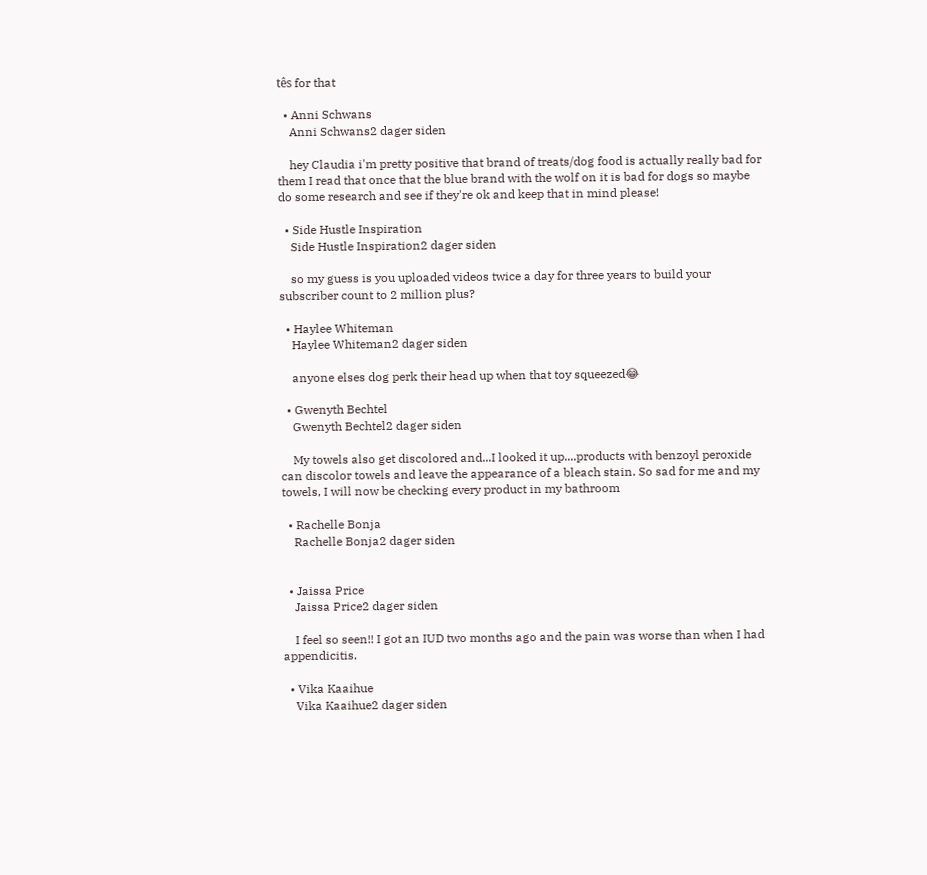tês for that

  • Anni Schwans
    Anni Schwans2 dager siden

    hey Claudia i'm pretty positive that brand of treats/dog food is actually really bad for them I read that once that the blue brand with the wolf on it is bad for dogs so maybe do some research and see if they're ok and keep that in mind please!

  • Side Hustle Inspiration
    Side Hustle Inspiration2 dager siden

    so my guess is you uploaded videos twice a day for three years to build your subscriber count to 2 million plus?

  • Haylee Whiteman
    Haylee Whiteman2 dager siden

    anyone elses dog perk their head up when that toy squeezed😂

  • Gwenyth Bechtel
    Gwenyth Bechtel2 dager siden

    My towels also get discolored and...I looked it up....products with benzoyl peroxide can discolor towels and leave the appearance of a bleach stain. So sad for me and my towels, I will now be checking every product in my bathroom

  • Rachelle Bonja
    Rachelle Bonja2 dager siden


  • Jaissa Price
    Jaissa Price2 dager siden

    I feel so seen!! I got an IUD two months ago and the pain was worse than when I had appendicitis.

  • Vika Kaaihue
    Vika Kaaihue2 dager siden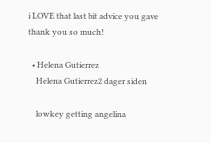i LOVE that last bit advice you gave  thank you so much!

  • Helena Gutierrez
    Helena Gutierrez2 dager siden

    lowkey getting angelina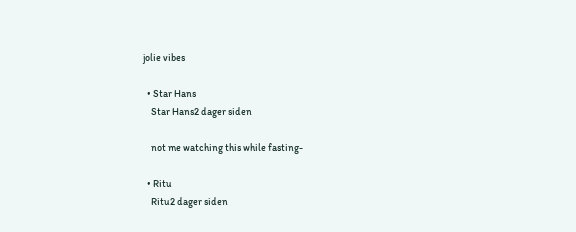jolie vibes

  • Star Hans
    Star Hans2 dager siden

    not me watching this while fasting-

  • Ritu
    Ritu2 dager siden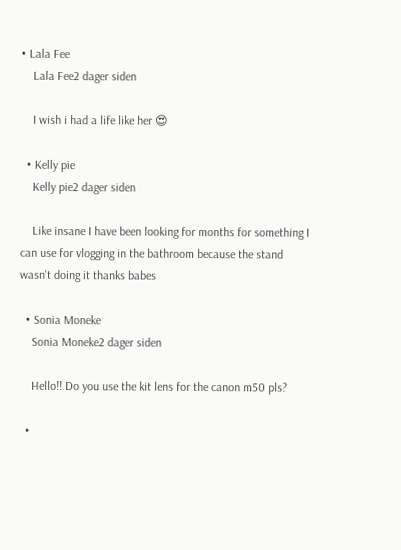• Lala Fee
    Lala Fee2 dager siden

    I wish i had a life like her 😍

  • Kelly pie
    Kelly pie2 dager siden

    Like insane I have been looking for months for something I can use for vlogging in the bathroom because the stand wasn't doing it thanks babes

  • Sonia Moneke
    Sonia Moneke2 dager siden

    Hello!! Do you use the kit lens for the canon m50 pls?

  •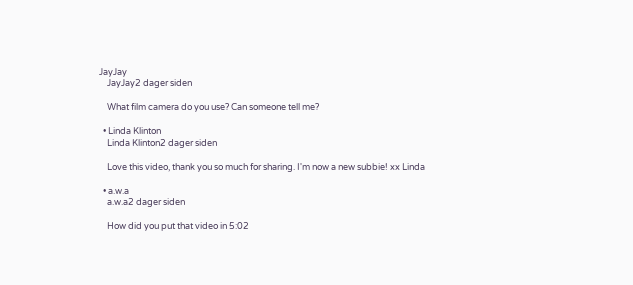JayJay
    JayJay2 dager siden

    What film camera do you use? Can someone tell me?

  • Linda Klinton
    Linda Klinton2 dager siden

    Love this video, thank you so much for sharing. I'm now a new subbie! xx Linda

  • a.w.a
    a.w.a2 dager siden

    How did you put that video in 5:02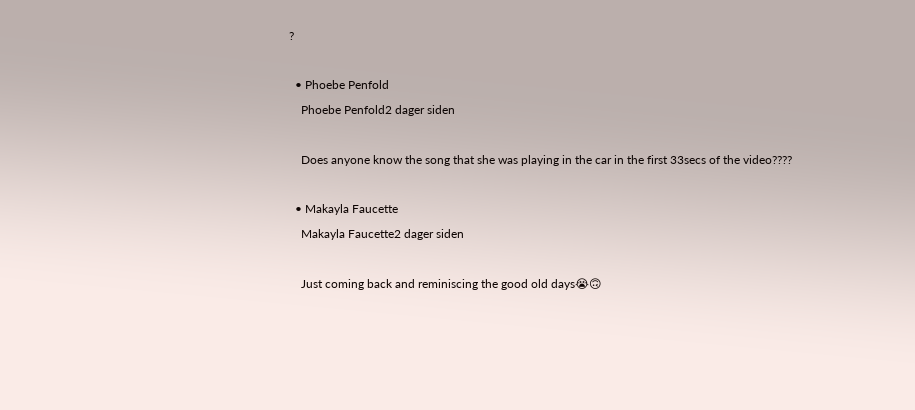?

  • Phoebe Penfold
    Phoebe Penfold2 dager siden

    Does anyone know the song that she was playing in the car in the first 33secs of the video????

  • Makayla Faucette
    Makayla Faucette2 dager siden

    Just coming back and reminiscing the good old days😭🙃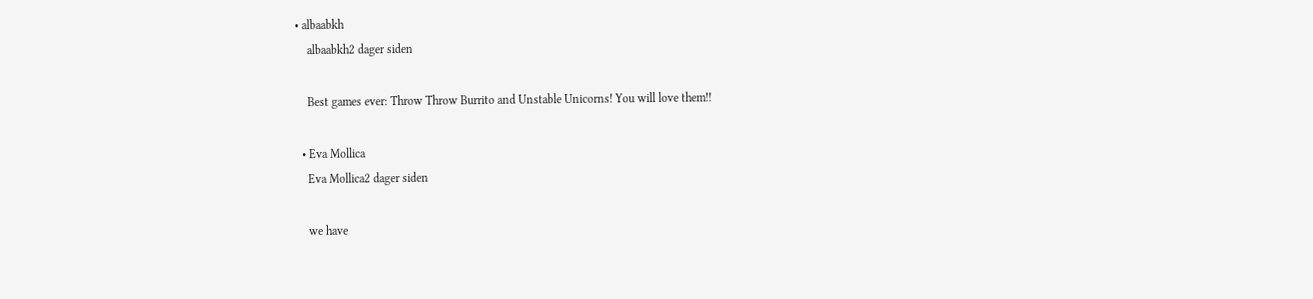• albaabkh
    albaabkh2 dager siden

    Best games ever: Throw Throw Burrito and Unstable Unicorns! You will love them!!

  • Eva Mollica
    Eva Mollica2 dager siden

    we have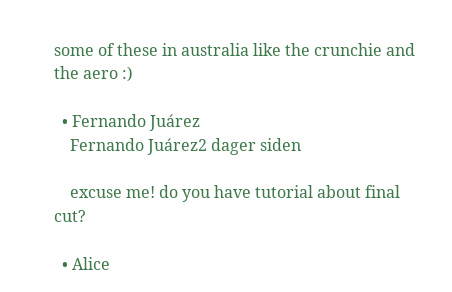some of these in australia like the crunchie and the aero :)

  • Fernando Juárez
    Fernando Juárez2 dager siden

    excuse me! do you have tutorial about final cut?

  • Alice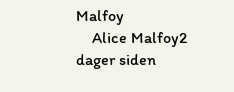Malfoy
    Alice Malfoy2 dager siden